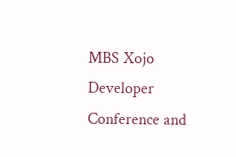MBS Xojo Developer Conference and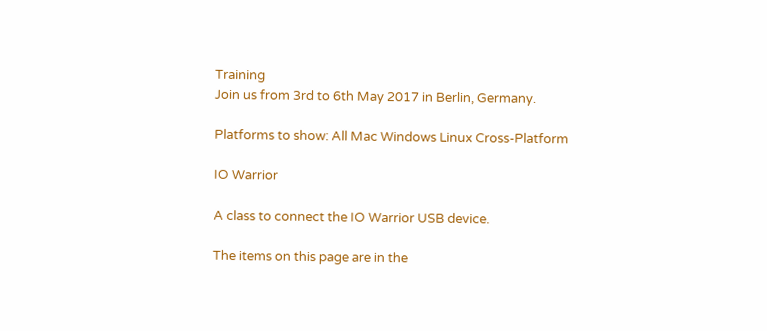Training
Join us from 3rd to 6th May 2017 in Berlin, Germany.

Platforms to show: All Mac Windows Linux Cross-Platform

IO Warrior

A class to connect the IO Warrior USB device.

The items on this page are in the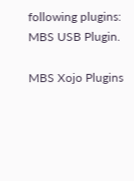following plugins: MBS USB Plugin.

MBS Xojo Plugins